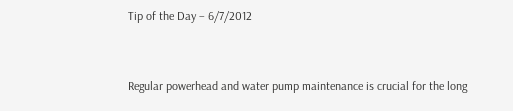Tip of the Day – 6/7/2012


Regular powerhead and water pump maintenance is crucial for the long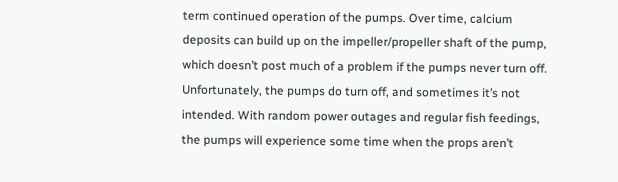term continued operation of the pumps. Over time, calcium deposits can build up on the impeller/propeller shaft of the pump, which doesn’t post much of a problem if the pumps never turn off. Unfortunately, the pumps do turn off, and sometimes it’s not intended. With random power outages and regular fish feedings, the pumps will experience some time when the props aren’t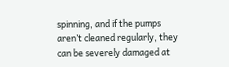spinning, and if the pumps aren’t cleaned regularly, they can be severely damaged at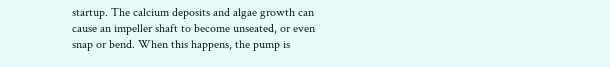startup. The calcium deposits and algae growth can cause an impeller shaft to become unseated, or even snap or bend. When this happens, the pump is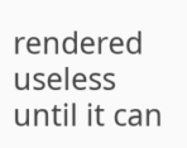rendered useless until it can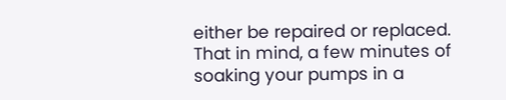either be repaired or replaced. That in mind, a few minutes of soaking your pumps in a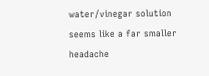water/vinegar solution seems like a far smaller headache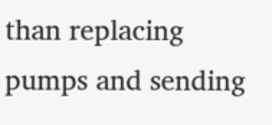than replacing pumps and sending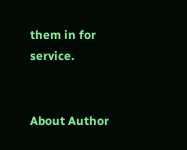them in for service.


About Author